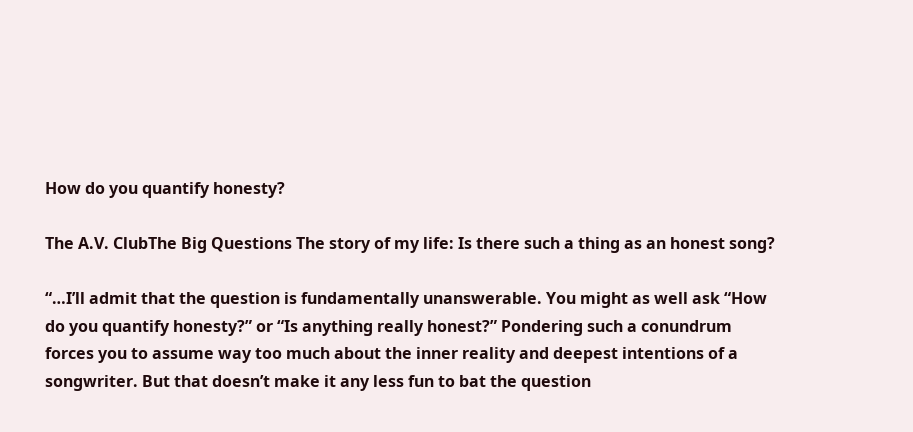How do you quantify honesty?

The A.V. ClubThe Big Questions The story of my life: Is there such a thing as an honest song?

“…I’ll admit that the question is fundamentally unanswerable. You might as well ask “How do you quantify honesty?” or “Is anything really honest?” Pondering such a conundrum forces you to assume way too much about the inner reality and deepest intentions of a songwriter. But that doesn’t make it any less fun to bat the question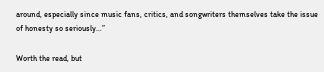around, especially since music fans, critics, and songwriters themselves take the issue of honesty so seriously…”

Worth the read, but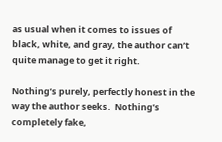as usual when it comes to issues of black, white, and gray, the author can’t quite manage to get it right.

Nothing’s purely, perfectly honest in the way the author seeks.  Nothing’s completely fake,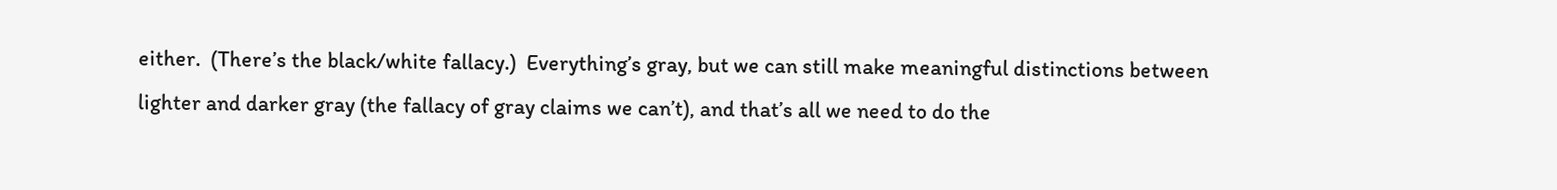either.  (There’s the black/white fallacy.)  Everything’s gray, but we can still make meaningful distinctions between lighter and darker gray (the fallacy of gray claims we can’t), and that’s all we need to do the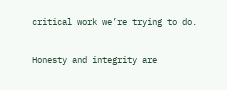critical work we’re trying to do.

Honesty and integrity are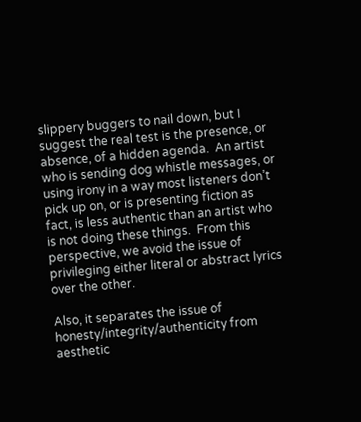slippery buggers to nail down, but I suggest the real test is the presence, or absence, of a hidden agenda.  An artist who is sending dog whistle messages, or using irony in a way most listeners don’t pick up on, or is presenting fiction as fact, is less authentic than an artist who is not doing these things.  From this perspective, we avoid the issue of privileging either literal or abstract lyrics over the other.

Also, it separates the issue of honesty/integrity/authenticity from aesthetic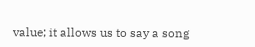value; it allows us to say a song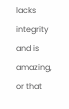lacks integrity and is amazing, or that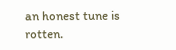an honest tune is rotten.